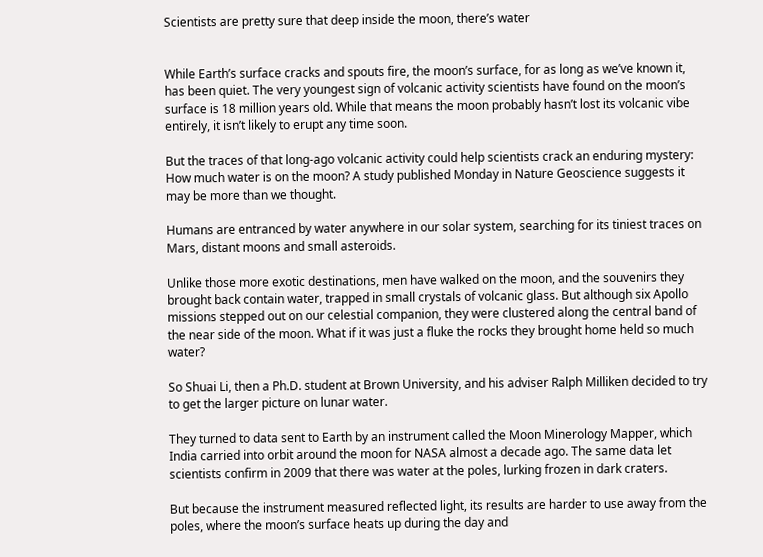Scientists are pretty sure that deep inside the moon, there’s water


While Earth’s surface cracks and spouts fire, the moon’s surface, for as long as we’ve known it, has been quiet. The very youngest sign of volcanic activity scientists have found on the moon’s surface is 18 million years old. While that means the moon probably hasn’t lost its volcanic vibe entirely, it isn’t likely to erupt any time soon.

But the traces of that long-ago volcanic activity could help scientists crack an enduring mystery: How much water is on the moon? A study published Monday in Nature Geoscience suggests it may be more than we thought.

Humans are entranced by water anywhere in our solar system, searching for its tiniest traces on Mars, distant moons and small asteroids.

Unlike those more exotic destinations, men have walked on the moon, and the souvenirs they brought back contain water, trapped in small crystals of volcanic glass. But although six Apollo missions stepped out on our celestial companion, they were clustered along the central band of the near side of the moon. What if it was just a fluke the rocks they brought home held so much water?

So Shuai Li, then a Ph.D. student at Brown University, and his adviser Ralph Milliken decided to try to get the larger picture on lunar water.

They turned to data sent to Earth by an instrument called the Moon Minerology Mapper, which India carried into orbit around the moon for NASA almost a decade ago. The same data let scientists confirm in 2009 that there was water at the poles, lurking frozen in dark craters.

But because the instrument measured reflected light, its results are harder to use away from the poles, where the moon’s surface heats up during the day and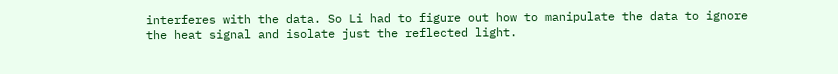interferes with the data. So Li had to figure out how to manipulate the data to ignore the heat signal and isolate just the reflected light.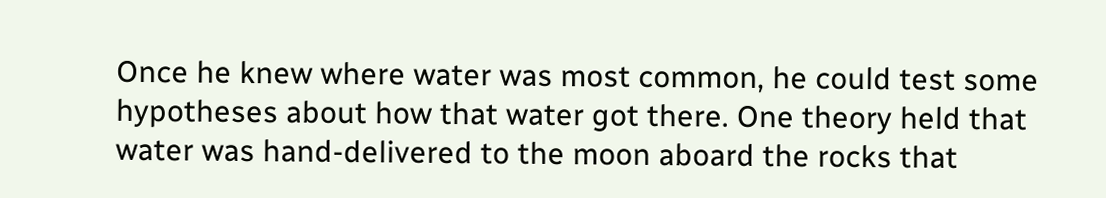Once he knew where water was most common, he could test some hypotheses about how that water got there. One theory held that water was hand-delivered to the moon aboard the rocks that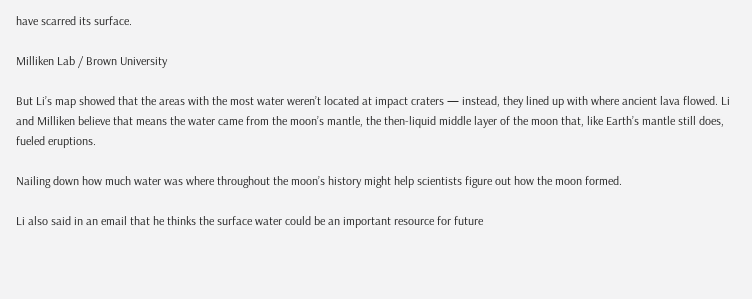have scarred its surface.

Milliken Lab / Brown University

But Li’s map showed that the areas with the most water weren’t located at impact craters — instead, they lined up with where ancient lava flowed. Li and Milliken believe that means the water came from the moon’s mantle, the then-liquid middle layer of the moon that, like Earth’s mantle still does, fueled eruptions.

Nailing down how much water was where throughout the moon’s history might help scientists figure out how the moon formed.

Li also said in an email that he thinks the surface water could be an important resource for future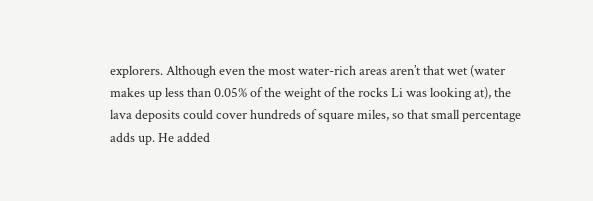explorers. Although even the most water-rich areas aren’t that wet (water makes up less than 0.05% of the weight of the rocks Li was looking at), the lava deposits could cover hundreds of square miles, so that small percentage adds up. He added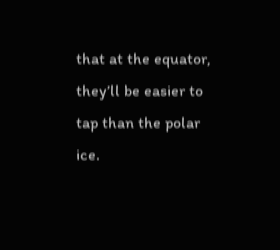that at the equator, they’ll be easier to tap than the polar ice.